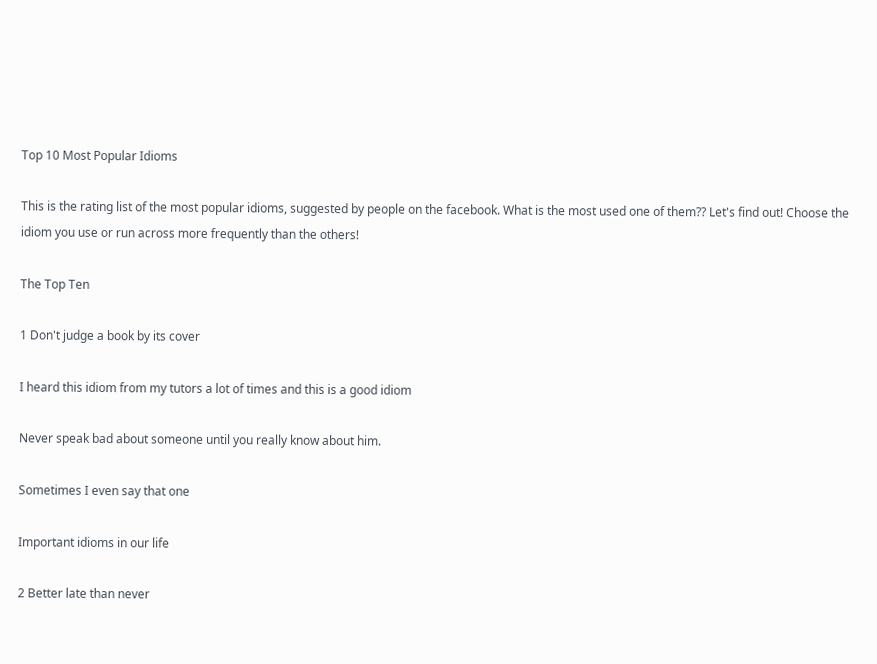Top 10 Most Popular Idioms

This is the rating list of the most popular idioms, suggested by people on the facebook. What is the most used one of them?? Let's find out! Choose the idiom you use or run across more frequently than the others!

The Top Ten

1 Don't judge a book by its cover

I heard this idiom from my tutors a lot of times and this is a good idiom

Never speak bad about someone until you really know about him.

Sometimes I even say that one

Important idioms in our life

2 Better late than never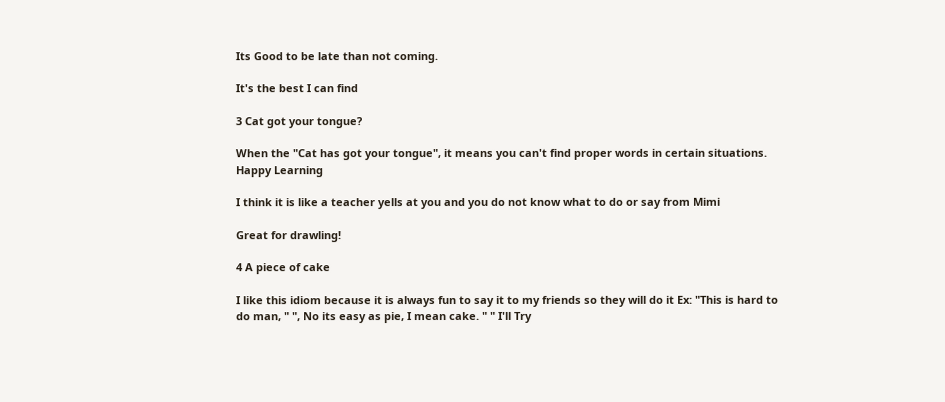Its Good to be late than not coming.

It's the best I can find

3 Cat got your tongue?

When the "Cat has got your tongue", it means you can't find proper words in certain situations. Happy Learning

I think it is like a teacher yells at you and you do not know what to do or say from Mimi

Great for drawling!

4 A piece of cake

I like this idiom because it is always fun to say it to my friends so they will do it Ex: "This is hard to do man, " ", No its easy as pie, I mean cake. " " I'll Try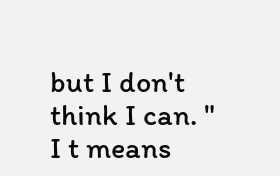but I don't think I can. " I t means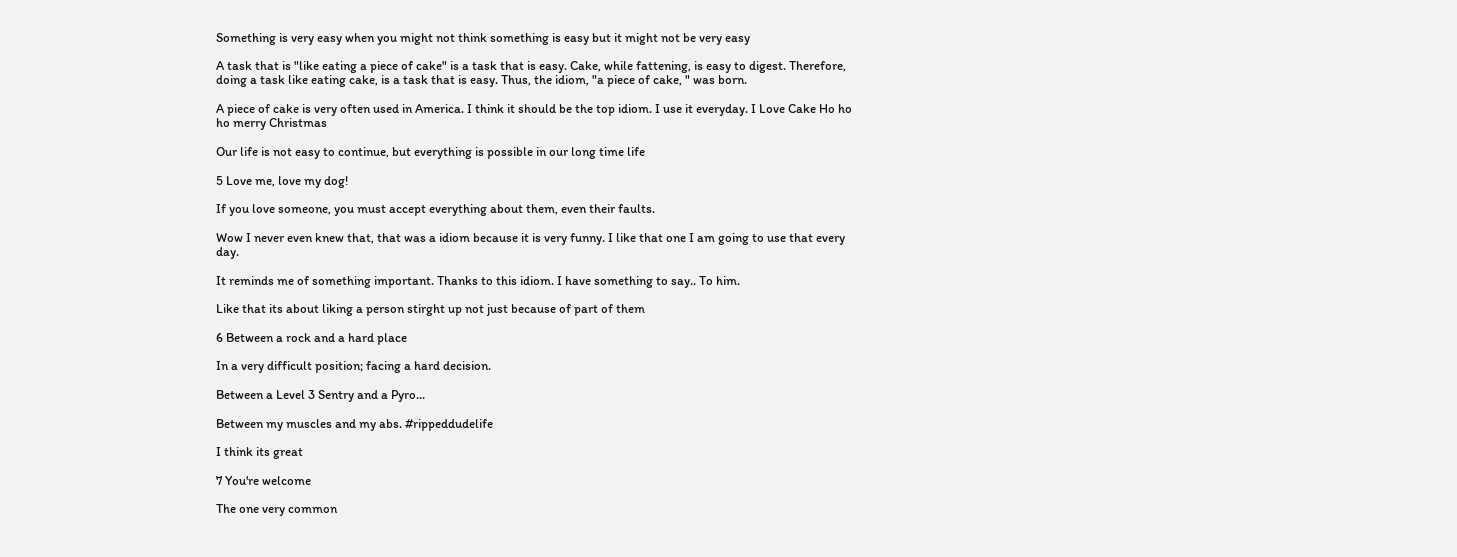Something is very easy when you might not think something is easy but it might not be very easy

A task that is "like eating a piece of cake" is a task that is easy. Cake, while fattening, is easy to digest. Therefore, doing a task like eating cake, is a task that is easy. Thus, the idiom, "a piece of cake, " was born.

A piece of cake is very often used in America. I think it should be the top idiom. I use it everyday. I Love Cake Ho ho ho merry Christmas

Our life is not easy to continue, but everything is possible in our long time life

5 Love me, love my dog!

If you love someone, you must accept everything about them, even their faults.

Wow I never even knew that, that was a idiom because it is very funny. I like that one I am going to use that every day.

It reminds me of something important. Thanks to this idiom. I have something to say.. To him.

Like that its about liking a person stirght up not just because of part of them

6 Between a rock and a hard place

In a very difficult position; facing a hard decision.

Between a Level 3 Sentry and a Pyro...

Between my muscles and my abs. #rippeddudelife

I think its great

7 You're welcome

The one very common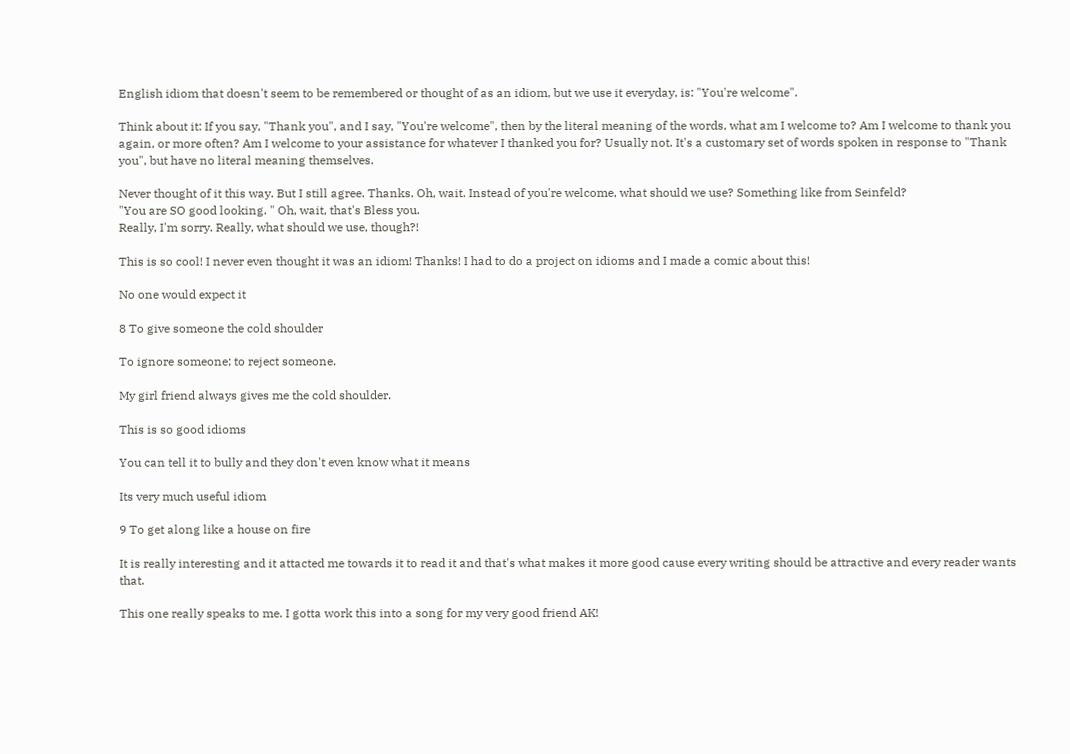English idiom that doesn't seem to be remembered or thought of as an idiom, but we use it everyday, is: "You're welcome".

Think about it: If you say, "Thank you", and I say, "You're welcome", then by the literal meaning of the words, what am I welcome to? Am I welcome to thank you again, or more often? Am I welcome to your assistance for whatever I thanked you for? Usually not. It's a customary set of words spoken in response to "Thank you", but have no literal meaning themselves.

Never thought of it this way. But I still agree. Thanks. Oh, wait. Instead of you're welcome, what should we use? Something like from Seinfeld?
"You are SO good looking. " Oh, wait, that's Bless you.
Really, I'm sorry. Really, what should we use, though?!

This is so cool! I never even thought it was an idiom! Thanks! I had to do a project on idioms and I made a comic about this!

No one would expect it

8 To give someone the cold shoulder

To ignore someone; to reject someone.

My girl friend always gives me the cold shoulder.

This is so good idioms

You can tell it to bully and they don't even know what it means

Its very much useful idiom

9 To get along like a house on fire

It is really interesting and it attacted me towards it to read it and that's what makes it more good cause every writing should be attractive and every reader wants that.

This one really speaks to me. I gotta work this into a song for my very good friend AK!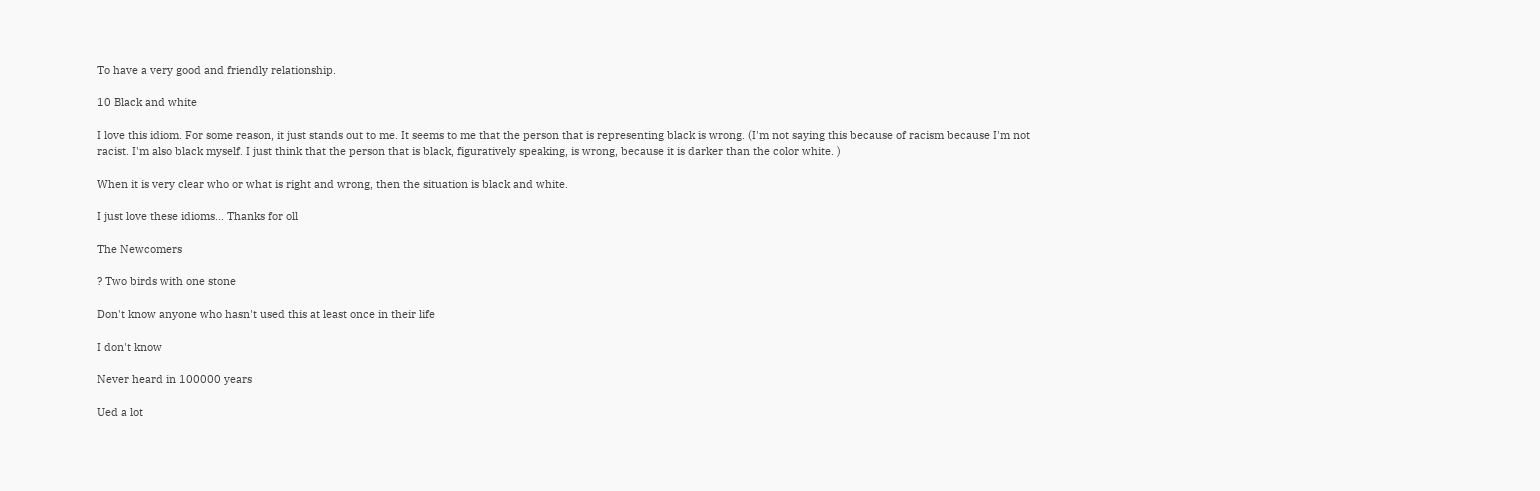To have a very good and friendly relationship.

10 Black and white

I love this idiom. For some reason, it just stands out to me. It seems to me that the person that is representing black is wrong. (I'm not saying this because of racism because I'm not racist. I'm also black myself. I just think that the person that is black, figuratively speaking, is wrong, because it is darker than the color white. )

When it is very clear who or what is right and wrong, then the situation is black and white.

I just love these idioms... Thanks for oll

The Newcomers

? Two birds with one stone

Don't know anyone who hasn't used this at least once in their life

I don't know

Never heard in 100000 years

Ued a lot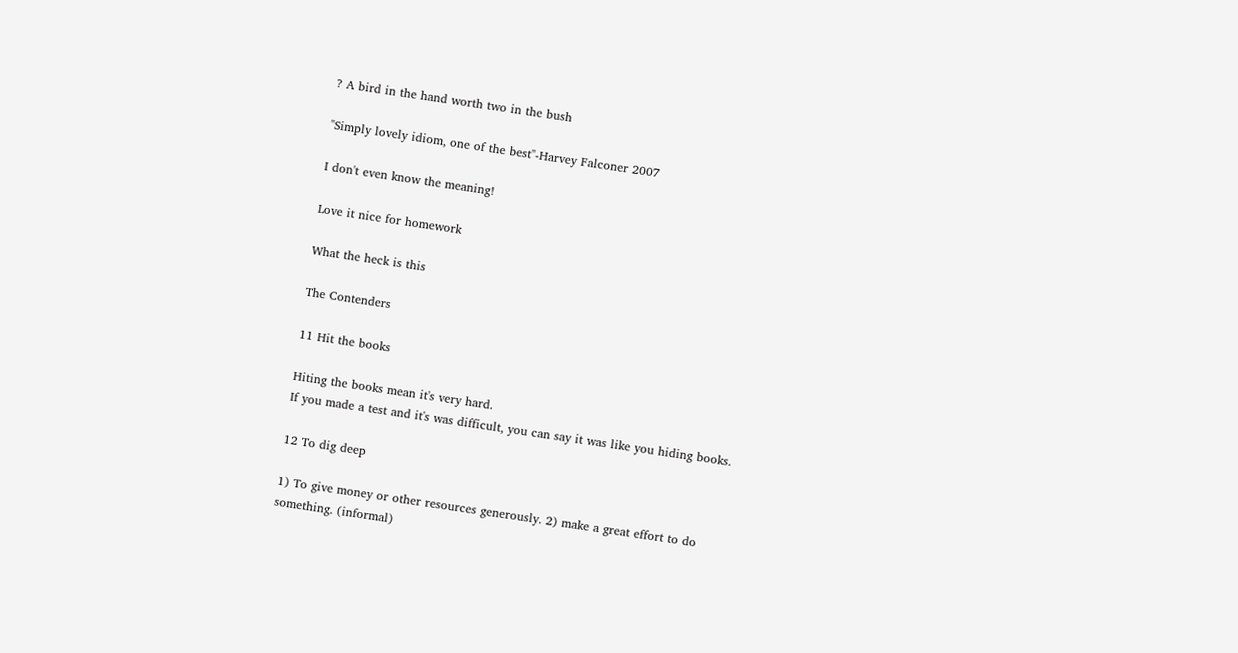? A bird in the hand worth two in the bush

"Simply lovely idiom, one of the best"-Harvey Falconer 2007

I don't even know the meaning!

Love it nice for homework

What the heck is this

The Contenders

11 Hit the books

Hiting the books mean it's very hard.
If you made a test and it's was difficult, you can say it was like you hiding books.

12 To dig deep

1) To give money or other resources generously. 2) make a great effort to do
something. (informal)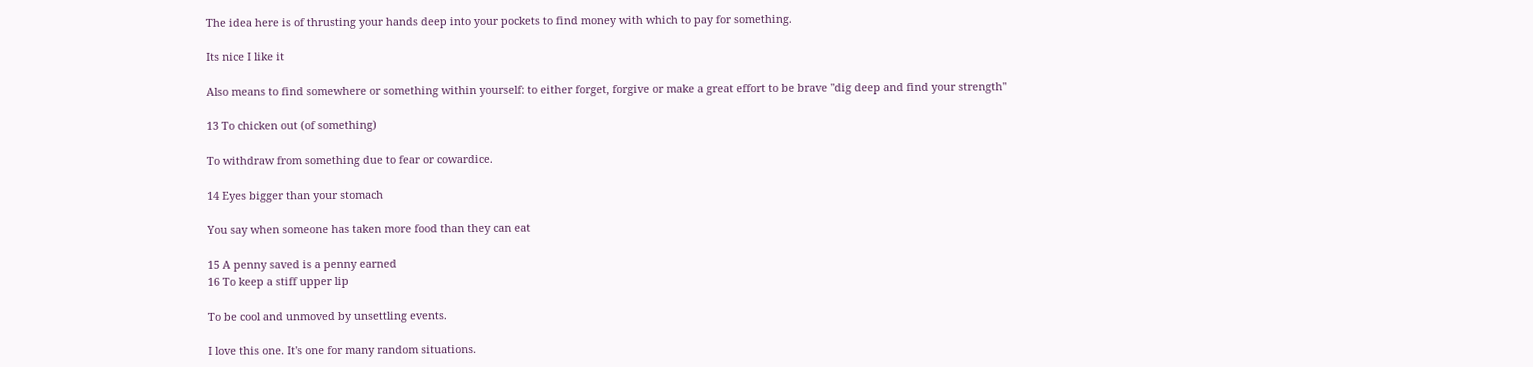The idea here is of thrusting your hands deep into your pockets to find money with which to pay for something.

Its nice I like it

Also means to find somewhere or something within yourself: to either forget, forgive or make a great effort to be brave "dig deep and find your strength"

13 To chicken out (of something)

To withdraw from something due to fear or cowardice.

14 Eyes bigger than your stomach

You say when someone has taken more food than they can eat

15 A penny saved is a penny earned
16 To keep a stiff upper lip

To be cool and unmoved by unsettling events.

I love this one. It's one for many random situations.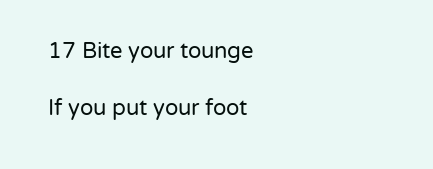17 Bite your tounge

If you put your foot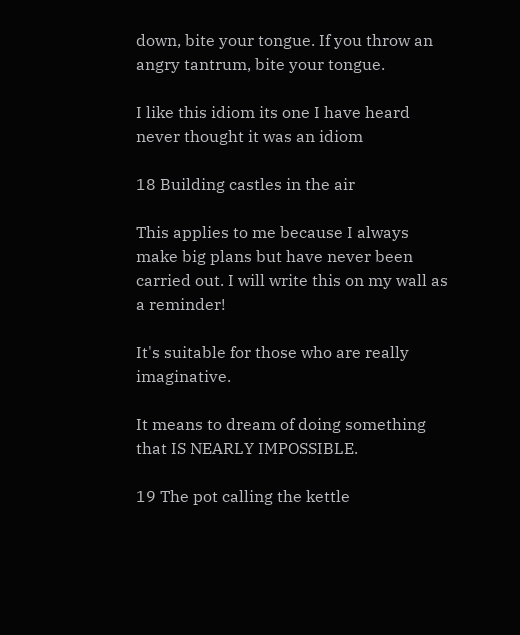down, bite your tongue. If you throw an angry tantrum, bite your tongue.

I like this idiom its one I have heard never thought it was an idiom

18 Building castles in the air

This applies to me because I always make big plans but have never been carried out. I will write this on my wall as a reminder!

It's suitable for those who are really imaginative.

It means to dream of doing something that IS NEARLY IMPOSSIBLE.

19 The pot calling the kettle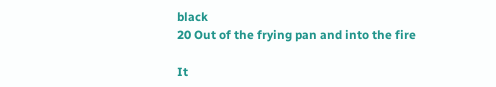black
20 Out of the frying pan and into the fire

It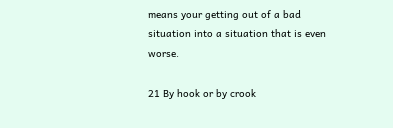means your getting out of a bad situation into a situation that is even worse.

21 By hook or by crook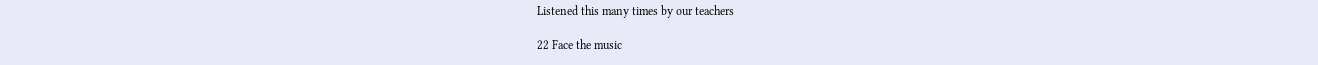Listened this many times by our teachers

22 Face the music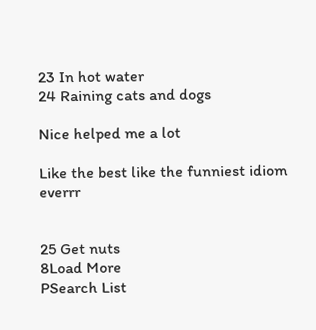23 In hot water
24 Raining cats and dogs

Nice helped me a lot

Like the best like the funniest idiom everrr


25 Get nuts
8Load More
PSearch List